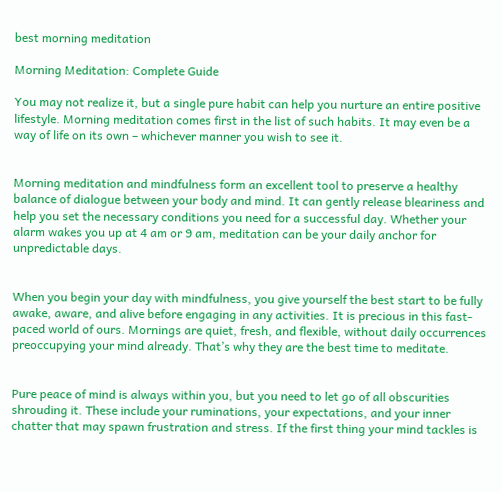best morning meditation

Morning Meditation: Complete Guide

You may not realize it, but a single pure habit can help you nurture an entire positive lifestyle. Morning meditation comes first in the list of such habits. It may even be a way of life on its own – whichever manner you wish to see it.


Morning meditation and mindfulness form an excellent tool to preserve a healthy balance of dialogue between your body and mind. It can gently release bleariness and help you set the necessary conditions you need for a successful day. Whether your alarm wakes you up at 4 am or 9 am, meditation can be your daily anchor for unpredictable days.


When you begin your day with mindfulness, you give yourself the best start to be fully awake, aware, and alive before engaging in any activities. It is precious in this fast-paced world of ours. Mornings are quiet, fresh, and flexible, without daily occurrences preoccupying your mind already. That’s why they are the best time to meditate.


Pure peace of mind is always within you, but you need to let go of all obscurities shrouding it. These include your ruminations, your expectations, and your inner chatter that may spawn frustration and stress. If the first thing your mind tackles is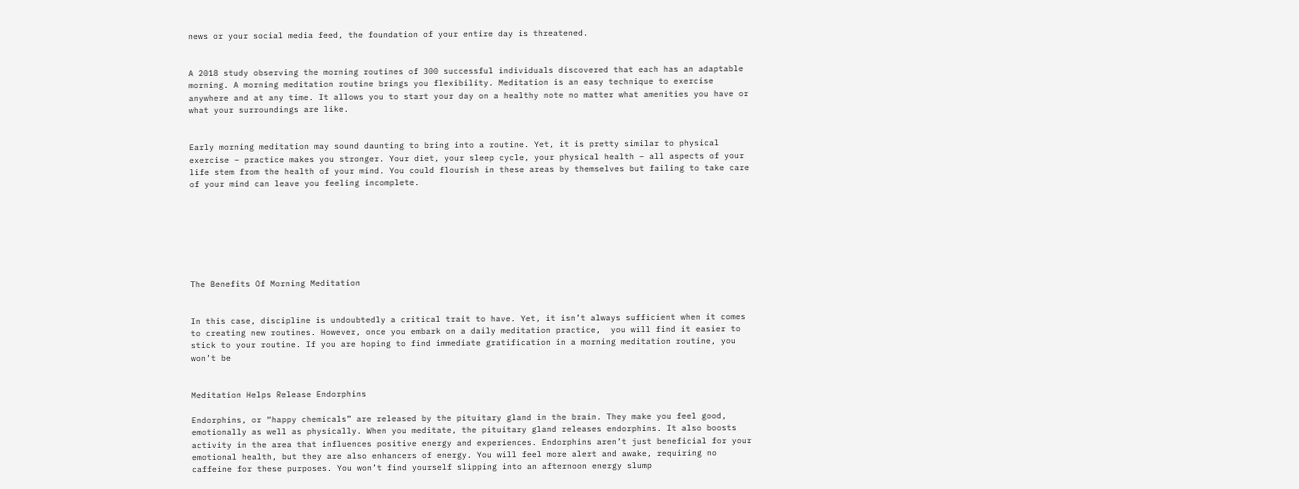news or your social media feed, the foundation of your entire day is threatened.


A 2018 study observing the morning routines of 300 successful individuals discovered that each has an adaptable morning. A morning meditation routine brings you flexibility. Meditation is an easy technique to exercise anywhere and at any time. It allows you to start your day on a healthy note no matter what amenities you have or what your surroundings are like.


Early morning meditation may sound daunting to bring into a routine. Yet, it is pretty similar to physical exercise – practice makes you stronger. Your diet, your sleep cycle, your physical health – all aspects of your life stem from the health of your mind. You could flourish in these areas by themselves but failing to take care of your mind can leave you feeling incomplete.







The Benefits Of Morning Meditation


In this case, discipline is undoubtedly a critical trait to have. Yet, it isn’t always sufficient when it comes to creating new routines. However, once you embark on a daily meditation practice,  you will find it easier to stick to your routine. If you are hoping to find immediate gratification in a morning meditation routine, you won’t be


Meditation Helps Release Endorphins

Endorphins, or “happy chemicals” are released by the pituitary gland in the brain. They make you feel good, emotionally as well as physically. When you meditate, the pituitary gland releases endorphins. It also boosts activity in the area that influences positive energy and experiences. Endorphins aren’t just beneficial for your emotional health, but they are also enhancers of energy. You will feel more alert and awake, requiring no caffeine for these purposes. You won’t find yourself slipping into an afternoon energy slump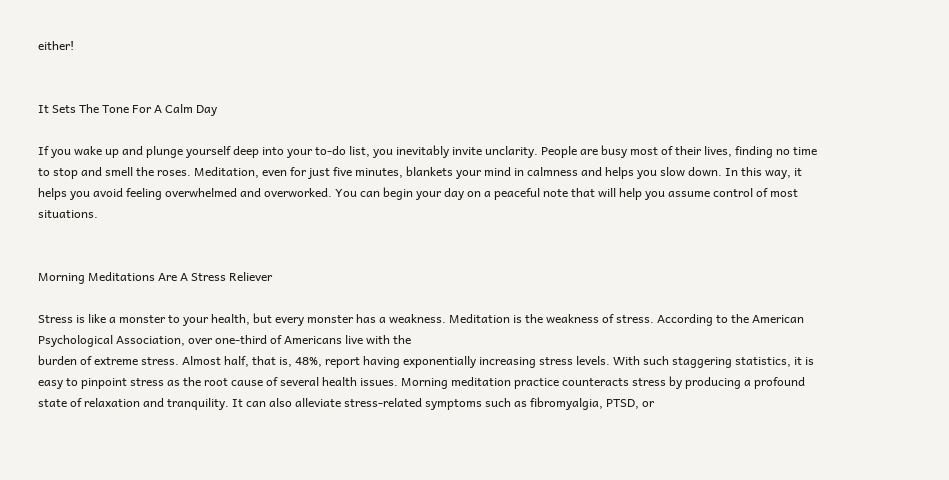either!


It Sets The Tone For A Calm Day

If you wake up and plunge yourself deep into your to-do list, you inevitably invite unclarity. People are busy most of their lives, finding no time to stop and smell the roses. Meditation, even for just five minutes, blankets your mind in calmness and helps you slow down. In this way, it helps you avoid feeling overwhelmed and overworked. You can begin your day on a peaceful note that will help you assume control of most situations.


Morning Meditations Are A Stress Reliever

Stress is like a monster to your health, but every monster has a weakness. Meditation is the weakness of stress. According to the American Psychological Association, over one-third of Americans live with the
burden of extreme stress. Almost half, that is, 48%, report having exponentially increasing stress levels. With such staggering statistics, it is easy to pinpoint stress as the root cause of several health issues. Morning meditation practice counteracts stress by producing a profound state of relaxation and tranquility. It can also alleviate stress-related symptoms such as fibromyalgia, PTSD, or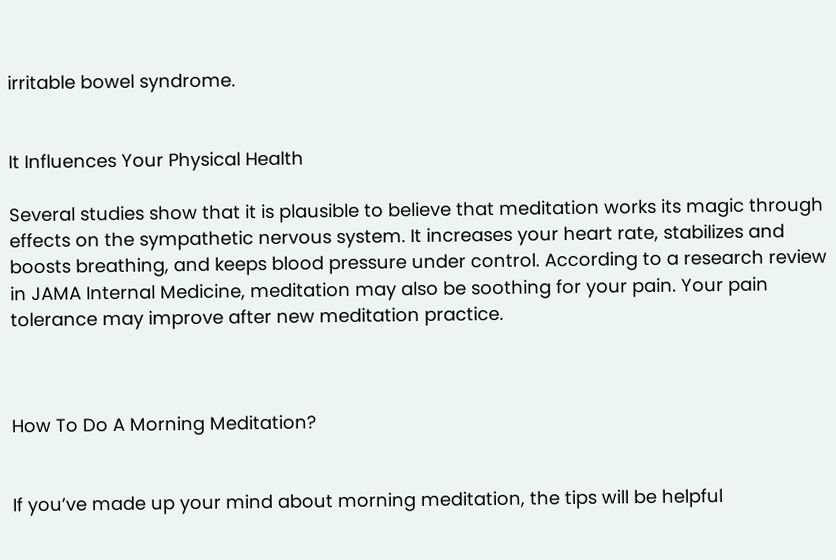irritable bowel syndrome.


It Influences Your Physical Health

Several studies show that it is plausible to believe that meditation works its magic through effects on the sympathetic nervous system. It increases your heart rate, stabilizes and boosts breathing, and keeps blood pressure under control. According to a research review in JAMA Internal Medicine, meditation may also be soothing for your pain. Your pain tolerance may improve after new meditation practice.



How To Do A Morning Meditation?


If you’ve made up your mind about morning meditation, the tips will be helpful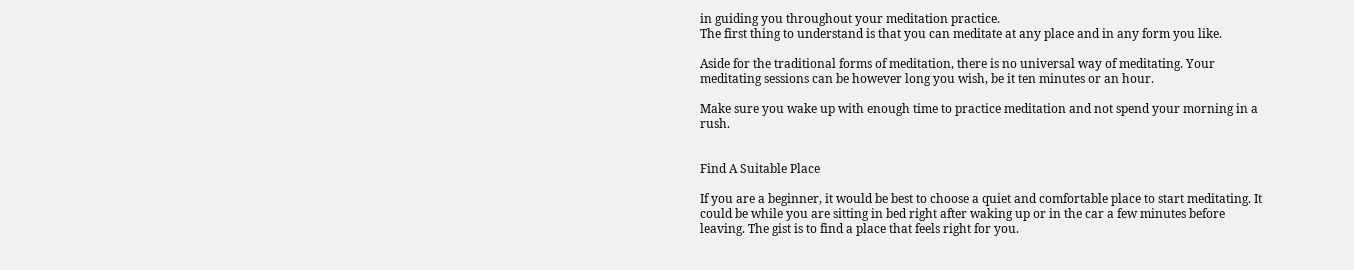in guiding you throughout your meditation practice.
The first thing to understand is that you can meditate at any place and in any form you like.

Aside for the traditional forms of meditation, there is no universal way of meditating. Your meditating sessions can be however long you wish, be it ten minutes or an hour.

Make sure you wake up with enough time to practice meditation and not spend your morning in a rush.


Find A Suitable Place

If you are a beginner, it would be best to choose a quiet and comfortable place to start meditating. It could be while you are sitting in bed right after waking up or in the car a few minutes before leaving. The gist is to find a place that feels right for you.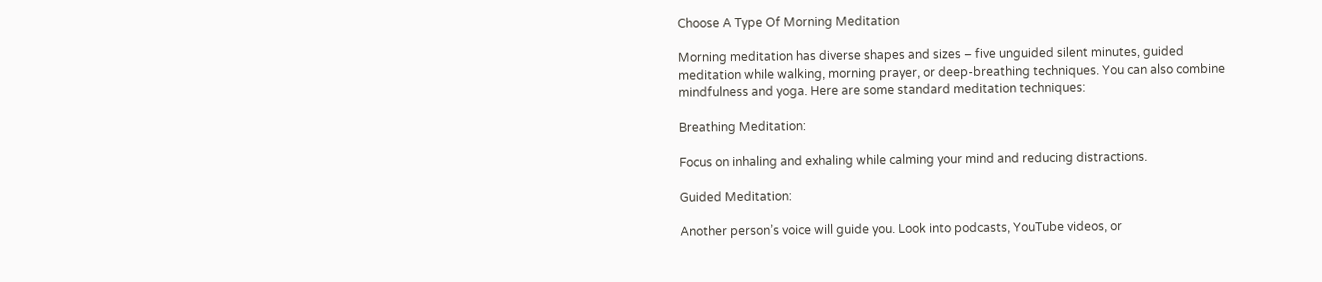Choose A Type Of Morning Meditation

Morning meditation has diverse shapes and sizes – five unguided silent minutes, guided meditation while walking, morning prayer, or deep-breathing techniques. You can also combine mindfulness and yoga. Here are some standard meditation techniques:

Breathing Meditation:

Focus on inhaling and exhaling while calming your mind and reducing distractions.

Guided Meditation:

Another person’s voice will guide you. Look into podcasts, YouTube videos, or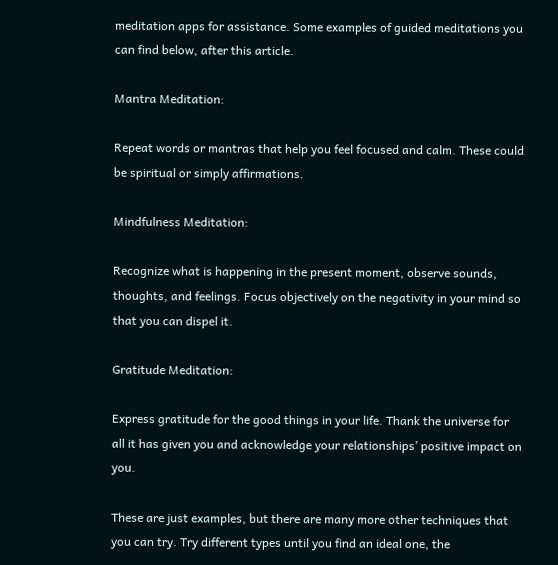meditation apps for assistance. Some examples of guided meditations you can find below, after this article.

Mantra Meditation:

Repeat words or mantras that help you feel focused and calm. These could be spiritual or simply affirmations.

Mindfulness Meditation:

Recognize what is happening in the present moment, observe sounds, thoughts, and feelings. Focus objectively on the negativity in your mind so that you can dispel it.

Gratitude Meditation:

Express gratitude for the good things in your life. Thank the universe for all it has given you and acknowledge your relationships’ positive impact on you.

These are just examples, but there are many more other techniques that you can try. Try different types until you find an ideal one, the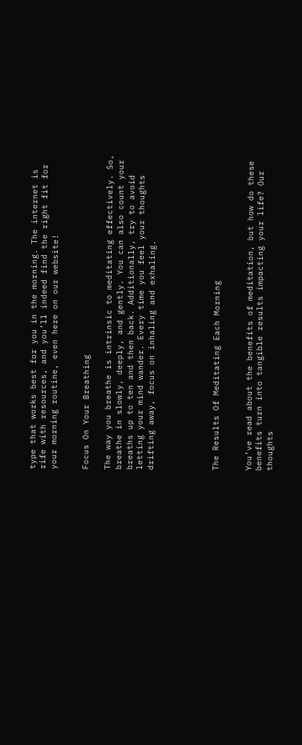type that works best for you in the morning. The internet is rife with resources, and you’ll indeed find the right fit for your morning routine, even here on our website!


Focus On Your Breathing

The way you breathe is intrinsic to meditating effectively. So, breathe in slowly, deeply, and gently. You can also count your breaths up to ten and then back. Additionally, try to avoid letting your mind wander. Every time you feel your thoughts drifting away, focus on inhaling and exhaling.





The Results Of Meditating Each Morning


You’ve read about the benefits of meditation, but how do these benefits turn into tangible results impacting your life? Our thoughts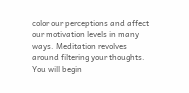color our perceptions and affect our motivation levels in many ways. Meditation revolves around filtering your thoughts. You will begin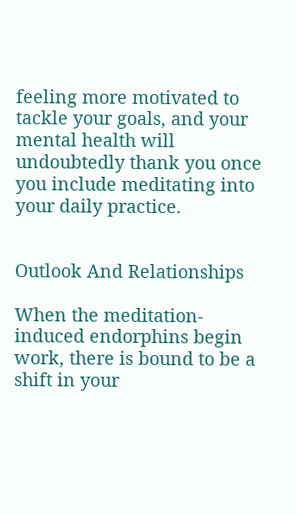feeling more motivated to tackle your goals, and your mental health will undoubtedly thank you once you include meditating into your daily practice.


Outlook And Relationships

When the meditation-induced endorphins begin work, there is bound to be a shift in your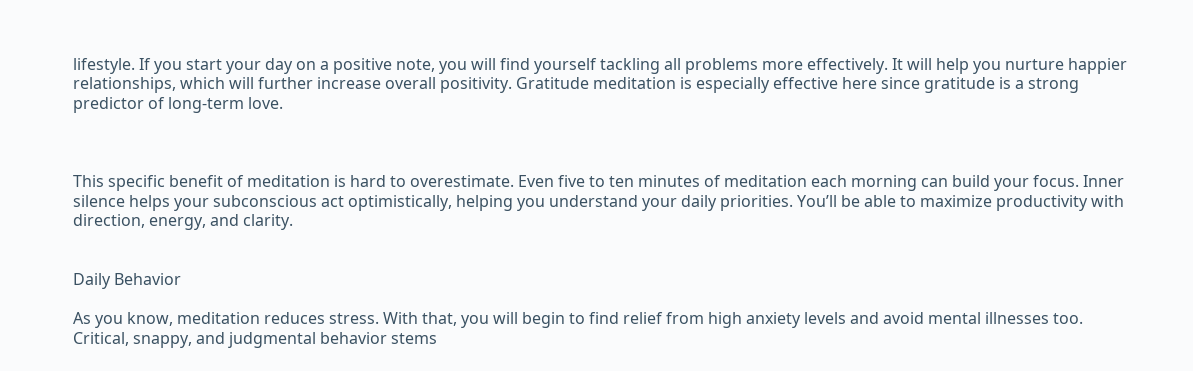lifestyle. If you start your day on a positive note, you will find yourself tackling all problems more effectively. It will help you nurture happier relationships, which will further increase overall positivity. Gratitude meditation is especially effective here since gratitude is a strong predictor of long-term love.



This specific benefit of meditation is hard to overestimate. Even five to ten minutes of meditation each morning can build your focus. Inner silence helps your subconscious act optimistically, helping you understand your daily priorities. You’ll be able to maximize productivity with direction, energy, and clarity.


Daily Behavior

As you know, meditation reduces stress. With that, you will begin to find relief from high anxiety levels and avoid mental illnesses too. Critical, snappy, and judgmental behavior stems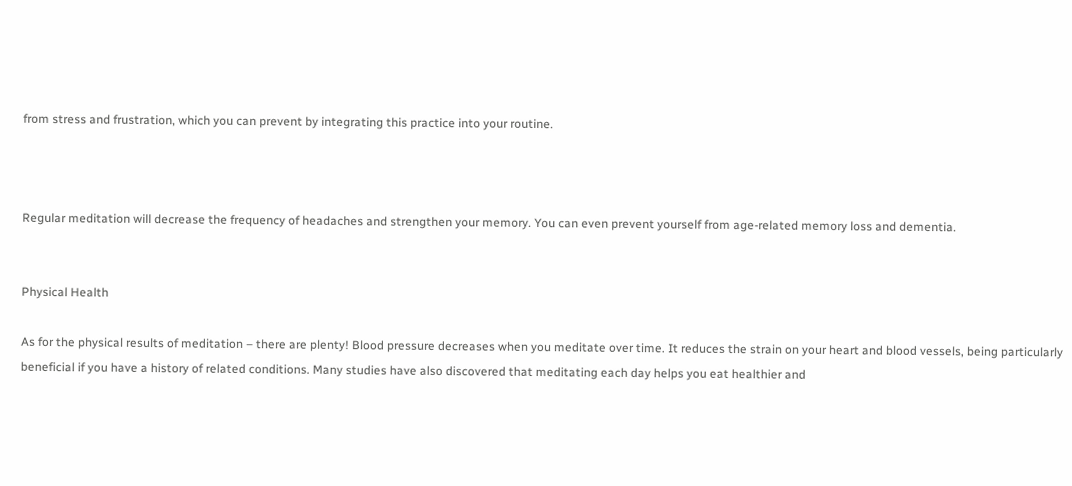from stress and frustration, which you can prevent by integrating this practice into your routine.



Regular meditation will decrease the frequency of headaches and strengthen your memory. You can even prevent yourself from age-related memory loss and dementia.


Physical Health

As for the physical results of meditation – there are plenty! Blood pressure decreases when you meditate over time. It reduces the strain on your heart and blood vessels, being particularly beneficial if you have a history of related conditions. Many studies have also discovered that meditating each day helps you eat healthier and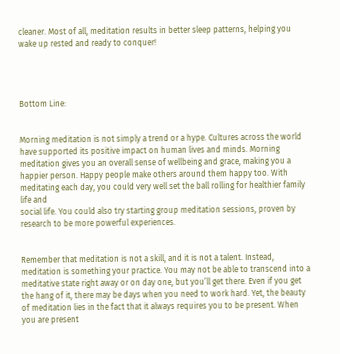cleaner. Most of all, meditation results in better sleep patterns, helping you wake up rested and ready to conquer!




Bottom Line:


Morning meditation is not simply a trend or a hype. Cultures across the world have supported its positive impact on human lives and minds. Morning meditation gives you an overall sense of wellbeing and grace, making you a happier person. Happy people make others around them happy too. With meditating each day, you could very well set the ball rolling for healthier family life and
social life. You could also try starting group meditation sessions, proven by research to be more powerful experiences.


Remember that meditation is not a skill, and it is not a talent. Instead, meditation is something your practice. You may not be able to transcend into a meditative state right away or on day one, but you’ll get there. Even if you get the hang of it, there may be days when you need to work hard. Yet, the beauty of meditation lies in the fact that it always requires you to be present. When you are present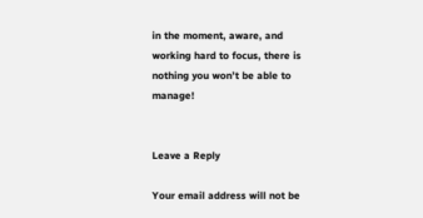in the moment, aware, and working hard to focus, there is nothing you won’t be able to manage!


Leave a Reply

Your email address will not be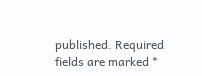published. Required fields are marked *